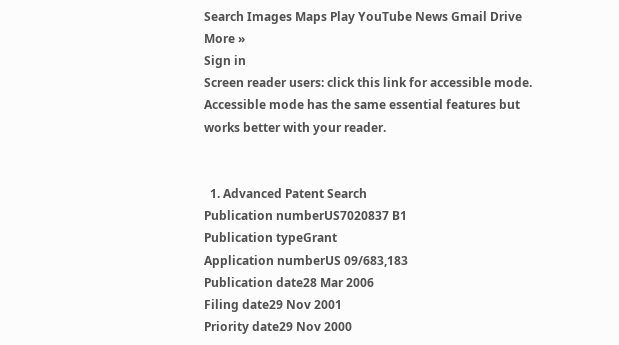Search Images Maps Play YouTube News Gmail Drive More »
Sign in
Screen reader users: click this link for accessible mode. Accessible mode has the same essential features but works better with your reader.


  1. Advanced Patent Search
Publication numberUS7020837 B1
Publication typeGrant
Application numberUS 09/683,183
Publication date28 Mar 2006
Filing date29 Nov 2001
Priority date29 Nov 2000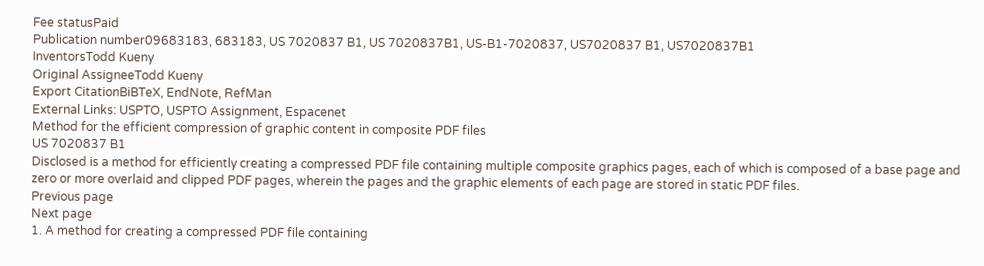Fee statusPaid
Publication number09683183, 683183, US 7020837 B1, US 7020837B1, US-B1-7020837, US7020837 B1, US7020837B1
InventorsTodd Kueny
Original AssigneeTodd Kueny
Export CitationBiBTeX, EndNote, RefMan
External Links: USPTO, USPTO Assignment, Espacenet
Method for the efficient compression of graphic content in composite PDF files
US 7020837 B1
Disclosed is a method for efficiently creating a compressed PDF file containing multiple composite graphics pages, each of which is composed of a base page and zero or more overlaid and clipped PDF pages, wherein the pages and the graphic elements of each page are stored in static PDF files.
Previous page
Next page
1. A method for creating a compressed PDF file containing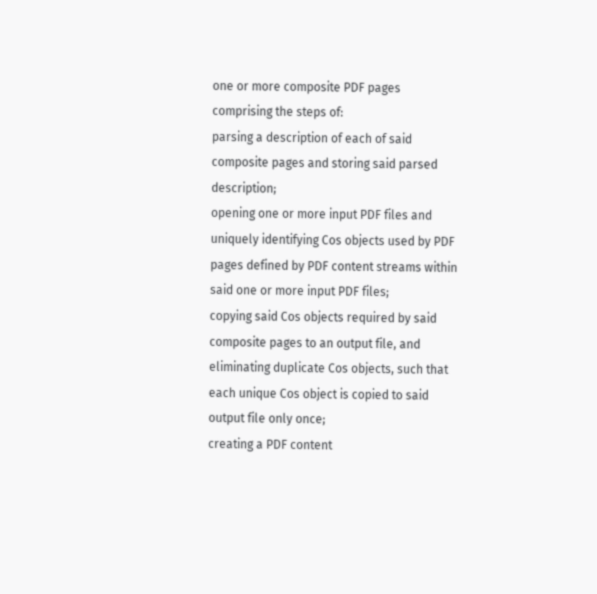one or more composite PDF pages comprising the steps of:
parsing a description of each of said composite pages and storing said parsed description;
opening one or more input PDF files and uniquely identifying Cos objects used by PDF pages defined by PDF content streams within said one or more input PDF files;
copying said Cos objects required by said composite pages to an output file, and eliminating duplicate Cos objects, such that each unique Cos object is copied to said output file only once;
creating a PDF content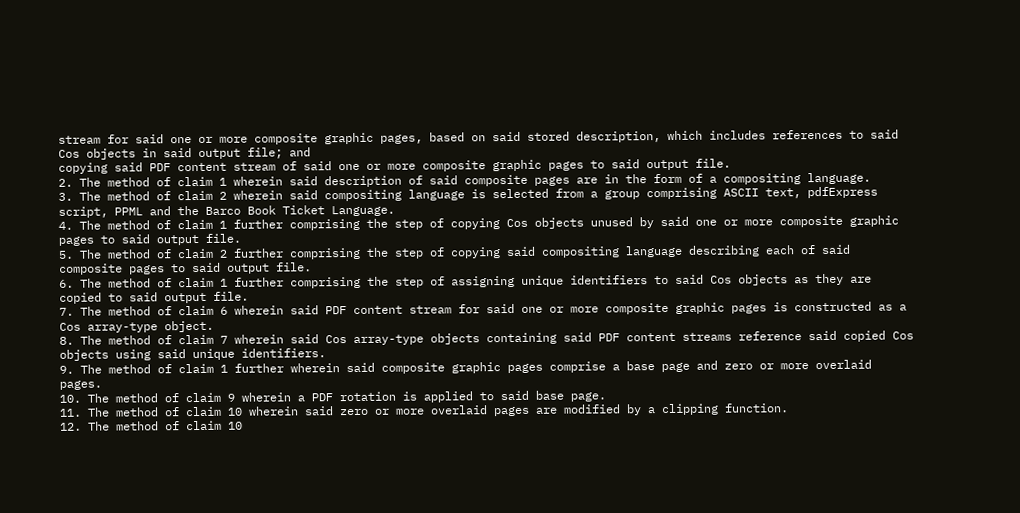stream for said one or more composite graphic pages, based on said stored description, which includes references to said Cos objects in said output file; and
copying said PDF content stream of said one or more composite graphic pages to said output file.
2. The method of claim 1 wherein said description of said composite pages are in the form of a compositing language.
3. The method of claim 2 wherein said compositing language is selected from a group comprising ASCII text, pdfExpress script, PPML and the Barco Book Ticket Language.
4. The method of claim 1 further comprising the step of copying Cos objects unused by said one or more composite graphic pages to said output file.
5. The method of claim 2 further comprising the step of copying said compositing language describing each of said composite pages to said output file.
6. The method of claim 1 further comprising the step of assigning unique identifiers to said Cos objects as they are copied to said output file.
7. The method of claim 6 wherein said PDF content stream for said one or more composite graphic pages is constructed as a Cos array-type object.
8. The method of claim 7 wherein said Cos array-type objects containing said PDF content streams reference said copied Cos objects using said unique identifiers.
9. The method of claim 1 further wherein said composite graphic pages comprise a base page and zero or more overlaid pages.
10. The method of claim 9 wherein a PDF rotation is applied to said base page.
11. The method of claim 10 wherein said zero or more overlaid pages are modified by a clipping function.
12. The method of claim 10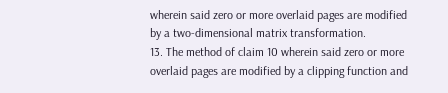wherein said zero or more overlaid pages are modified by a two-dimensional matrix transformation.
13. The method of claim 10 wherein said zero or more overlaid pages are modified by a clipping function and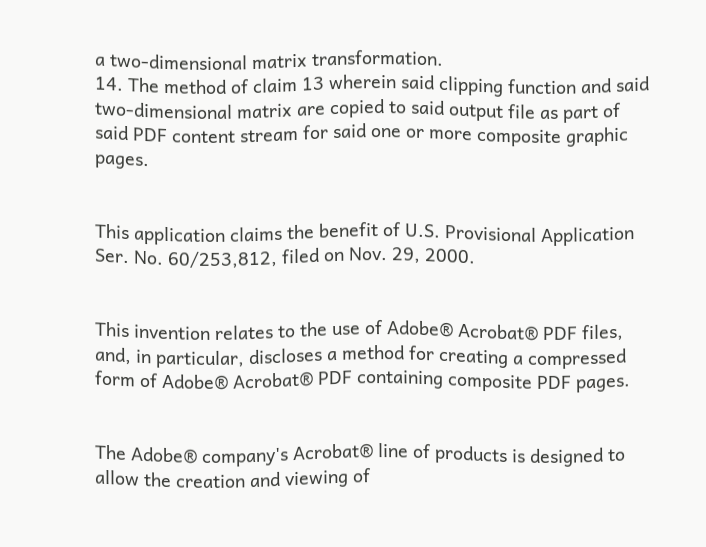a two-dimensional matrix transformation.
14. The method of claim 13 wherein said clipping function and said two-dimensional matrix are copied to said output file as part of said PDF content stream for said one or more composite graphic pages.


This application claims the benefit of U.S. Provisional Application Ser. No. 60/253,812, filed on Nov. 29, 2000.


This invention relates to the use of Adobe® Acrobat® PDF files, and, in particular, discloses a method for creating a compressed form of Adobe® Acrobat® PDF containing composite PDF pages.


The Adobe® company's Acrobat® line of products is designed to allow the creation and viewing of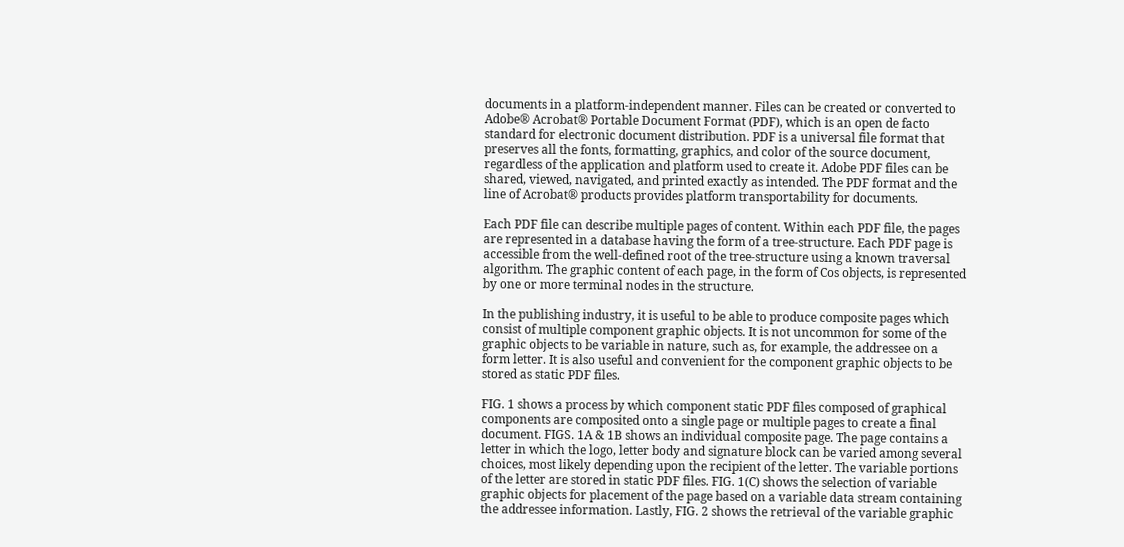documents in a platform-independent manner. Files can be created or converted to Adobe® Acrobat® Portable Document Format (PDF), which is an open de facto standard for electronic document distribution. PDF is a universal file format that preserves all the fonts, formatting, graphics, and color of the source document, regardless of the application and platform used to create it. Adobe PDF files can be shared, viewed, navigated, and printed exactly as intended. The PDF format and the line of Acrobat® products provides platform transportability for documents.

Each PDF file can describe multiple pages of content. Within each PDF file, the pages are represented in a database having the form of a tree-structure. Each PDF page is accessible from the well-defined root of the tree-structure using a known traversal algorithm. The graphic content of each page, in the form of Cos objects, is represented by one or more terminal nodes in the structure.

In the publishing industry, it is useful to be able to produce composite pages which consist of multiple component graphic objects. It is not uncommon for some of the graphic objects to be variable in nature, such as, for example, the addressee on a form letter. It is also useful and convenient for the component graphic objects to be stored as static PDF files.

FIG. 1 shows a process by which component static PDF files composed of graphical components are composited onto a single page or multiple pages to create a final document. FIGS. 1A & 1B shows an individual composite page. The page contains a letter in which the logo, letter body and signature block can be varied among several choices, most likely depending upon the recipient of the letter. The variable portions of the letter are stored in static PDF files. FIG. 1(C) shows the selection of variable graphic objects for placement of the page based on a variable data stream containing the addressee information. Lastly, FIG. 2 shows the retrieval of the variable graphic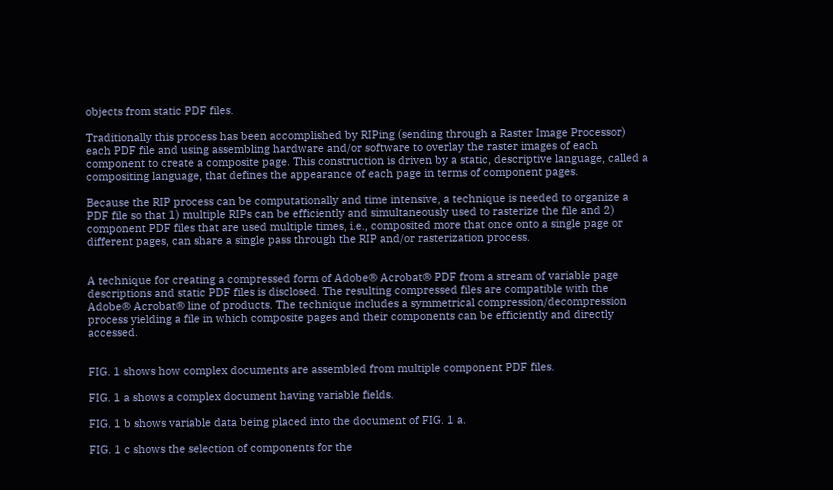objects from static PDF files.

Traditionally this process has been accomplished by RIPing (sending through a Raster Image Processor) each PDF file and using assembling hardware and/or software to overlay the raster images of each component to create a composite page. This construction is driven by a static, descriptive language, called a compositing language, that defines the appearance of each page in terms of component pages.

Because the RIP process can be computationally and time intensive, a technique is needed to organize a PDF file so that 1) multiple RIPs can be efficiently and simultaneously used to rasterize the file and 2) component PDF files that are used multiple times, i.e., composited more that once onto a single page or different pages, can share a single pass through the RIP and/or rasterization process.


A technique for creating a compressed form of Adobe® Acrobat® PDF from a stream of variable page descriptions and static PDF files is disclosed. The resulting compressed files are compatible with the Adobe® Acrobat® line of products. The technique includes a symmetrical compression/decompression process yielding a file in which composite pages and their components can be efficiently and directly accessed.


FIG. 1 shows how complex documents are assembled from multiple component PDF files.

FIG. 1 a shows a complex document having variable fields.

FIG. 1 b shows variable data being placed into the document of FIG. 1 a.

FIG. 1 c shows the selection of components for the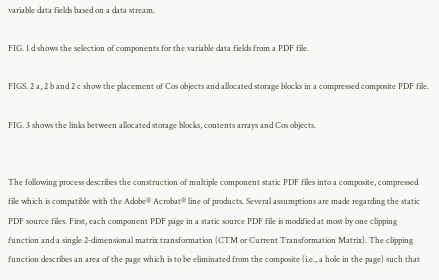variable data fields based on a data stream.

FIG. 1 d shows the selection of components for the variable data fields from a PDF file.

FIGS. 2 a, 2 b and 2 c show the placement of Cos objects and allocated storage blocks in a compressed composite PDF file.

FIG. 3 shows the links between allocated storage blocks, contents arrays and Cos objects.


The following process describes the construction of multiple component static PDF files into a composite, compressed file which is compatible with the Adobe® Acrobat® line of products. Several assumptions are made regarding the static PDF source files. First, each component PDF page in a static source PDF file is modified at most by one clipping function and a single 2-dimensional matrix transformation (CTM or Current Transformation Matrix). The clipping function describes an area of the page which is to be eliminated from the composite (i.e., a hole in the page) such that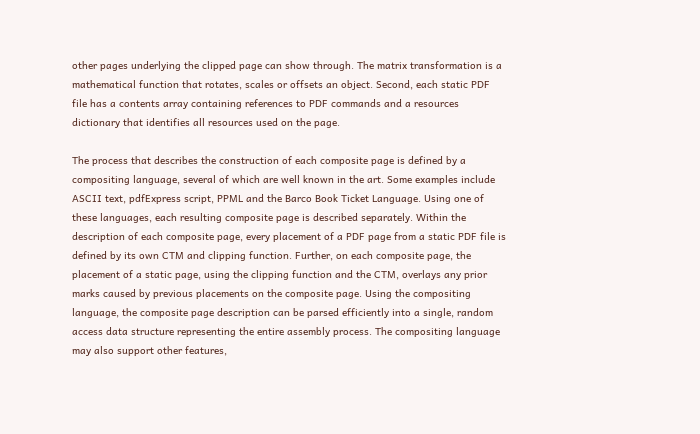other pages underlying the clipped page can show through. The matrix transformation is a mathematical function that rotates, scales or offsets an object. Second, each static PDF file has a contents array containing references to PDF commands and a resources dictionary that identifies all resources used on the page.

The process that describes the construction of each composite page is defined by a compositing language, several of which are well known in the art. Some examples include ASCII text, pdfExpress script, PPML and the Barco Book Ticket Language. Using one of these languages, each resulting composite page is described separately. Within the description of each composite page, every placement of a PDF page from a static PDF file is defined by its own CTM and clipping function. Further, on each composite page, the placement of a static page, using the clipping function and the CTM, overlays any prior marks caused by previous placements on the composite page. Using the compositing language, the composite page description can be parsed efficiently into a single, random access data structure representing the entire assembly process. The compositing language may also support other features,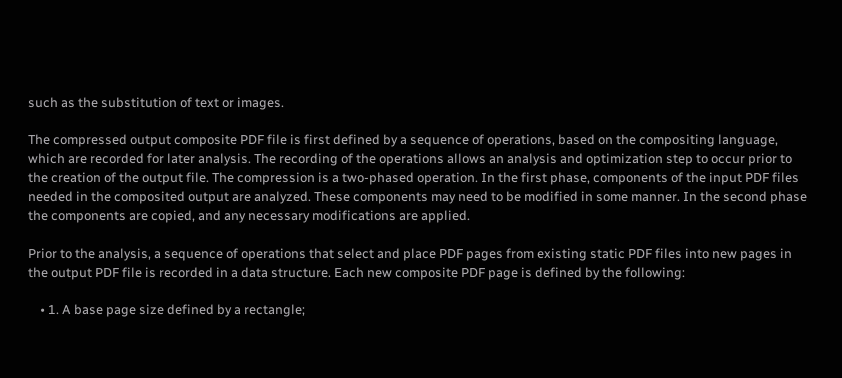such as the substitution of text or images.

The compressed output composite PDF file is first defined by a sequence of operations, based on the compositing language, which are recorded for later analysis. The recording of the operations allows an analysis and optimization step to occur prior to the creation of the output file. The compression is a two-phased operation. In the first phase, components of the input PDF files needed in the composited output are analyzed. These components may need to be modified in some manner. In the second phase the components are copied, and any necessary modifications are applied.

Prior to the analysis, a sequence of operations that select and place PDF pages from existing static PDF files into new pages in the output PDF file is recorded in a data structure. Each new composite PDF page is defined by the following:

    • 1. A base page size defined by a rectangle;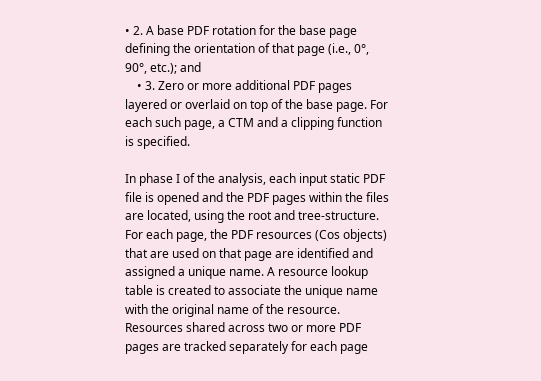• 2. A base PDF rotation for the base page defining the orientation of that page (i.e., 0°, 90°, etc.); and
    • 3. Zero or more additional PDF pages layered or overlaid on top of the base page. For each such page, a CTM and a clipping function is specified.

In phase I of the analysis, each input static PDF file is opened and the PDF pages within the files are located, using the root and tree-structure. For each page, the PDF resources (Cos objects) that are used on that page are identified and assigned a unique name. A resource lookup table is created to associate the unique name with the original name of the resource. Resources shared across two or more PDF pages are tracked separately for each page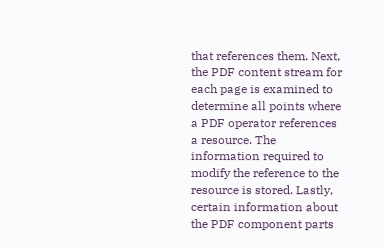that references them. Next, the PDF content stream for each page is examined to determine all points where a PDF operator references a resource. The information required to modify the reference to the resource is stored. Lastly, certain information about the PDF component parts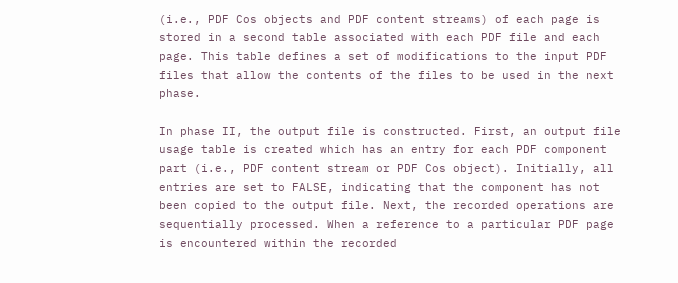(i.e., PDF Cos objects and PDF content streams) of each page is stored in a second table associated with each PDF file and each page. This table defines a set of modifications to the input PDF files that allow the contents of the files to be used in the next phase.

In phase II, the output file is constructed. First, an output file usage table is created which has an entry for each PDF component part (i.e., PDF content stream or PDF Cos object). Initially, all entries are set to FALSE, indicating that the component has not been copied to the output file. Next, the recorded operations are sequentially processed. When a reference to a particular PDF page is encountered within the recorded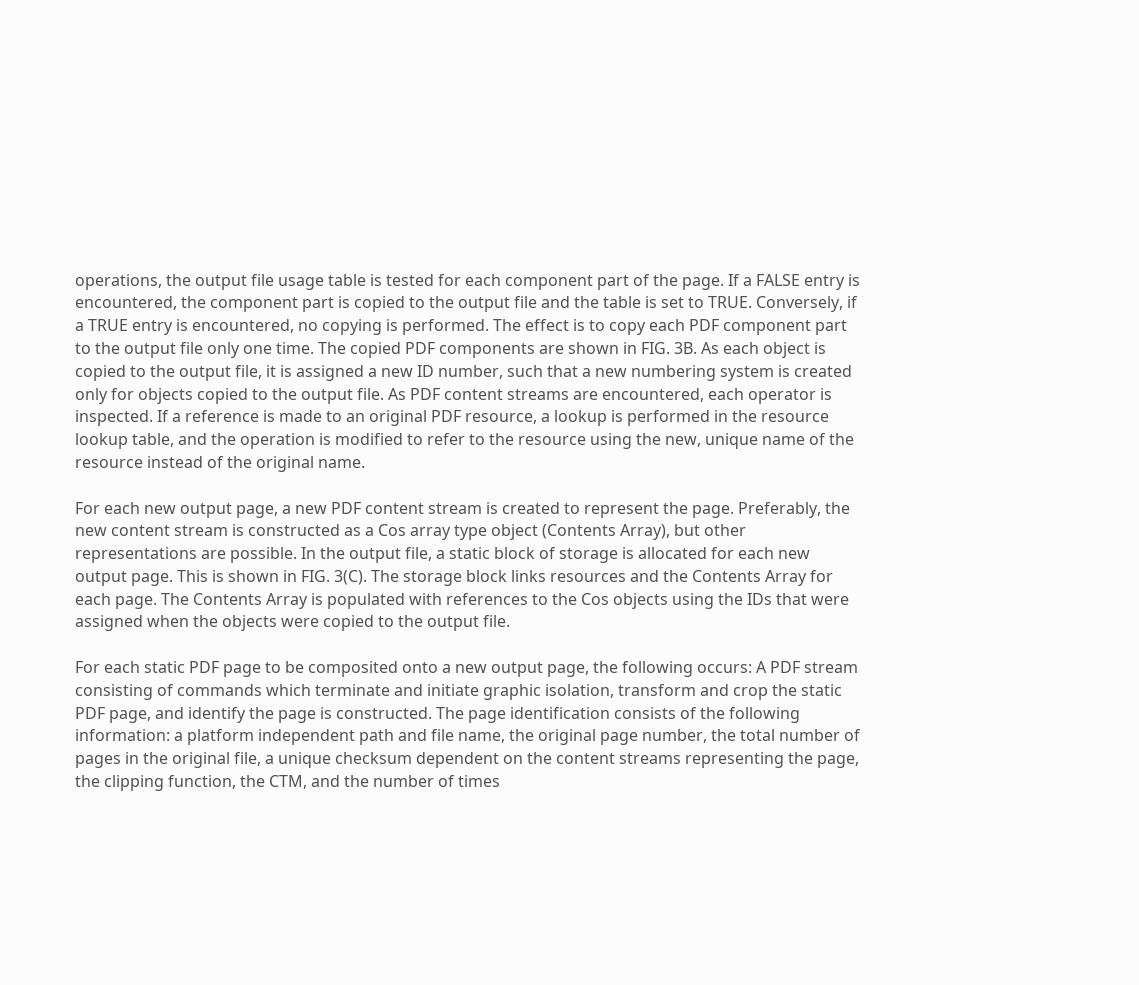operations, the output file usage table is tested for each component part of the page. If a FALSE entry is encountered, the component part is copied to the output file and the table is set to TRUE. Conversely, if a TRUE entry is encountered, no copying is performed. The effect is to copy each PDF component part to the output file only one time. The copied PDF components are shown in FIG. 3B. As each object is copied to the output file, it is assigned a new ID number, such that a new numbering system is created only for objects copied to the output file. As PDF content streams are encountered, each operator is inspected. If a reference is made to an original PDF resource, a lookup is performed in the resource lookup table, and the operation is modified to refer to the resource using the new, unique name of the resource instead of the original name.

For each new output page, a new PDF content stream is created to represent the page. Preferably, the new content stream is constructed as a Cos array type object (Contents Array), but other representations are possible. In the output file, a static block of storage is allocated for each new output page. This is shown in FIG. 3(C). The storage block links resources and the Contents Array for each page. The Contents Array is populated with references to the Cos objects using the IDs that were assigned when the objects were copied to the output file.

For each static PDF page to be composited onto a new output page, the following occurs: A PDF stream consisting of commands which terminate and initiate graphic isolation, transform and crop the static PDF page, and identify the page is constructed. The page identification consists of the following information: a platform independent path and file name, the original page number, the total number of pages in the original file, a unique checksum dependent on the content streams representing the page, the clipping function, the CTM, and the number of times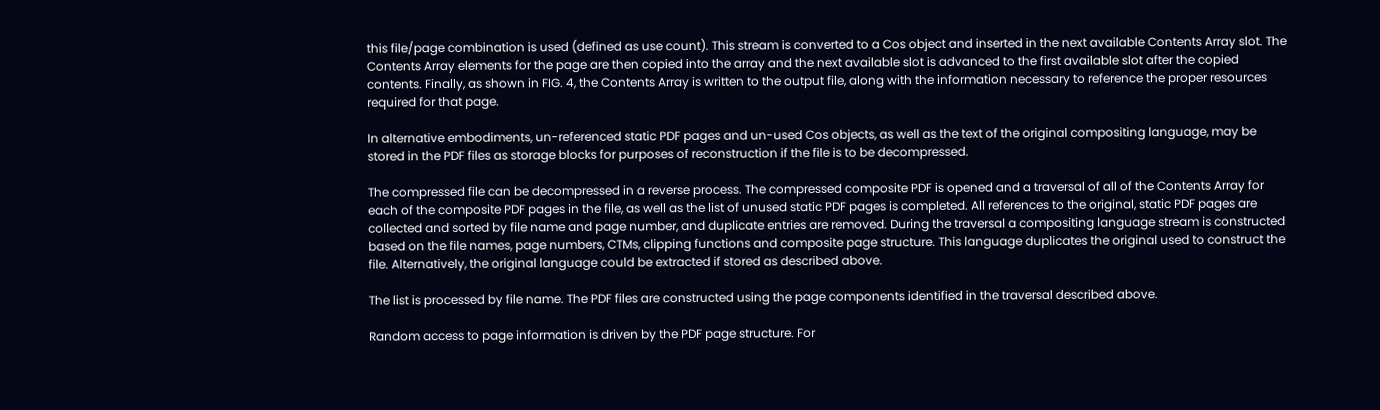this file/page combination is used (defined as use count). This stream is converted to a Cos object and inserted in the next available Contents Array slot. The Contents Array elements for the page are then copied into the array and the next available slot is advanced to the first available slot after the copied contents. Finally, as shown in FIG. 4, the Contents Array is written to the output file, along with the information necessary to reference the proper resources required for that page.

In alternative embodiments, un-referenced static PDF pages and un-used Cos objects, as well as the text of the original compositing language, may be stored in the PDF files as storage blocks for purposes of reconstruction if the file is to be decompressed.

The compressed file can be decompressed in a reverse process. The compressed composite PDF is opened and a traversal of all of the Contents Array for each of the composite PDF pages in the file, as well as the list of unused static PDF pages is completed. All references to the original, static PDF pages are collected and sorted by file name and page number, and duplicate entries are removed. During the traversal a compositing language stream is constructed based on the file names, page numbers, CTMs, clipping functions and composite page structure. This language duplicates the original used to construct the file. Alternatively, the original language could be extracted if stored as described above.

The list is processed by file name. The PDF files are constructed using the page components identified in the traversal described above.

Random access to page information is driven by the PDF page structure. For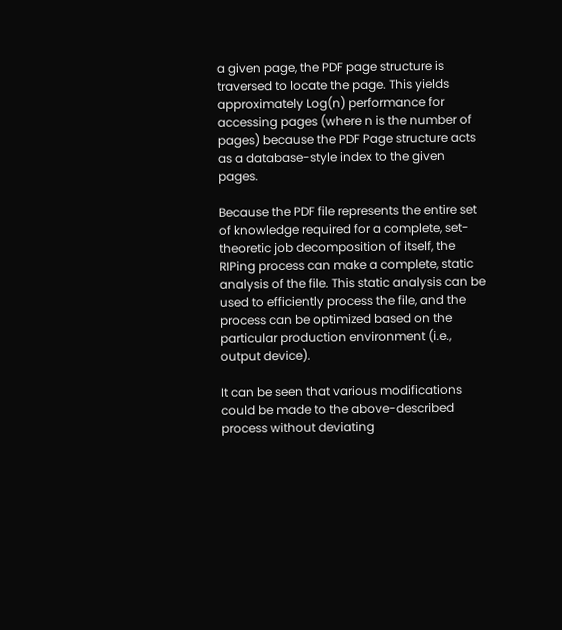a given page, the PDF page structure is traversed to locate the page. This yields approximately Log(n) performance for accessing pages (where n is the number of pages) because the PDF Page structure acts as a database-style index to the given pages.

Because the PDF file represents the entire set of knowledge required for a complete, set-theoretic job decomposition of itself, the RIPing process can make a complete, static analysis of the file. This static analysis can be used to efficiently process the file, and the process can be optimized based on the particular production environment (i.e., output device).

It can be seen that various modifications could be made to the above-described process without deviating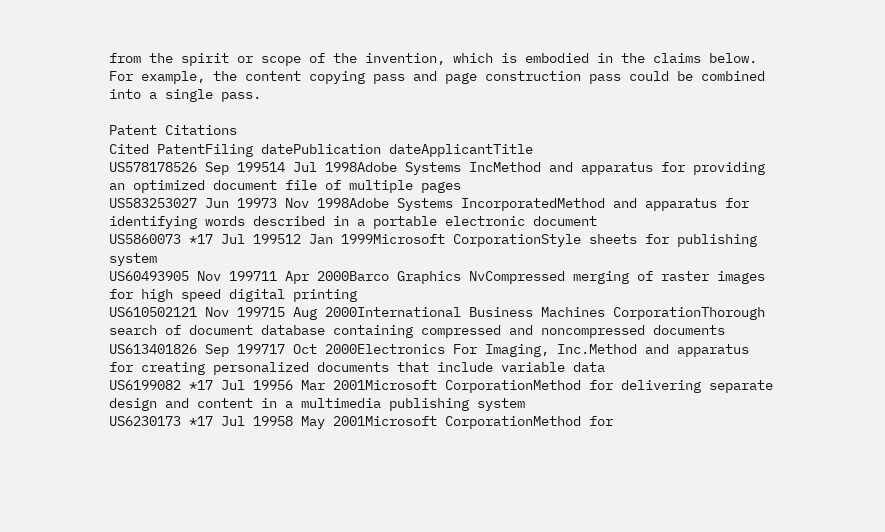from the spirit or scope of the invention, which is embodied in the claims below. For example, the content copying pass and page construction pass could be combined into a single pass.

Patent Citations
Cited PatentFiling datePublication dateApplicantTitle
US578178526 Sep 199514 Jul 1998Adobe Systems IncMethod and apparatus for providing an optimized document file of multiple pages
US583253027 Jun 19973 Nov 1998Adobe Systems IncorporatedMethod and apparatus for identifying words described in a portable electronic document
US5860073 *17 Jul 199512 Jan 1999Microsoft CorporationStyle sheets for publishing system
US60493905 Nov 199711 Apr 2000Barco Graphics NvCompressed merging of raster images for high speed digital printing
US610502121 Nov 199715 Aug 2000International Business Machines CorporationThorough search of document database containing compressed and noncompressed documents
US613401826 Sep 199717 Oct 2000Electronics For Imaging, Inc.Method and apparatus for creating personalized documents that include variable data
US6199082 *17 Jul 19956 Mar 2001Microsoft CorporationMethod for delivering separate design and content in a multimedia publishing system
US6230173 *17 Jul 19958 May 2001Microsoft CorporationMethod for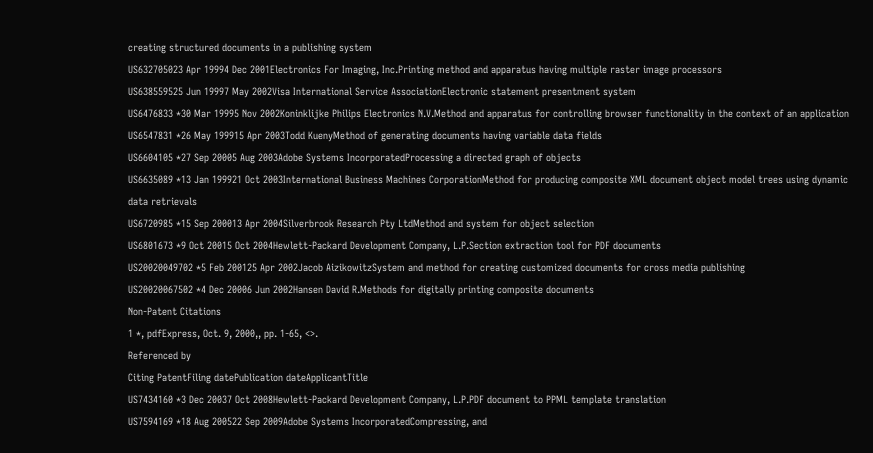creating structured documents in a publishing system
US632705023 Apr 19994 Dec 2001Electronics For Imaging, Inc.Printing method and apparatus having multiple raster image processors
US638559525 Jun 19997 May 2002Visa International Service AssociationElectronic statement presentment system
US6476833 *30 Mar 19995 Nov 2002Koninklijke Philips Electronics N.V.Method and apparatus for controlling browser functionality in the context of an application
US6547831 *26 May 199915 Apr 2003Todd KuenyMethod of generating documents having variable data fields
US6604105 *27 Sep 20005 Aug 2003Adobe Systems IncorporatedProcessing a directed graph of objects
US6635089 *13 Jan 199921 Oct 2003International Business Machines CorporationMethod for producing composite XML document object model trees using dynamic data retrievals
US6720985 *15 Sep 200013 Apr 2004Silverbrook Research Pty LtdMethod and system for object selection
US6801673 *9 Oct 20015 Oct 2004Hewlett-Packard Development Company, L.P.Section extraction tool for PDF documents
US20020049702 *5 Feb 200125 Apr 2002Jacob AizikowitzSystem and method for creating customized documents for cross media publishing
US20020067502 *4 Dec 20006 Jun 2002Hansen David R.Methods for digitally printing composite documents
Non-Patent Citations
1 *, pdfExpress, Oct. 9, 2000,, pp. 1-65, <>.
Referenced by
Citing PatentFiling datePublication dateApplicantTitle
US7434160 *3 Dec 20037 Oct 2008Hewlett-Packard Development Company, L.P.PDF document to PPML template translation
US7594169 *18 Aug 200522 Sep 2009Adobe Systems IncorporatedCompressing, and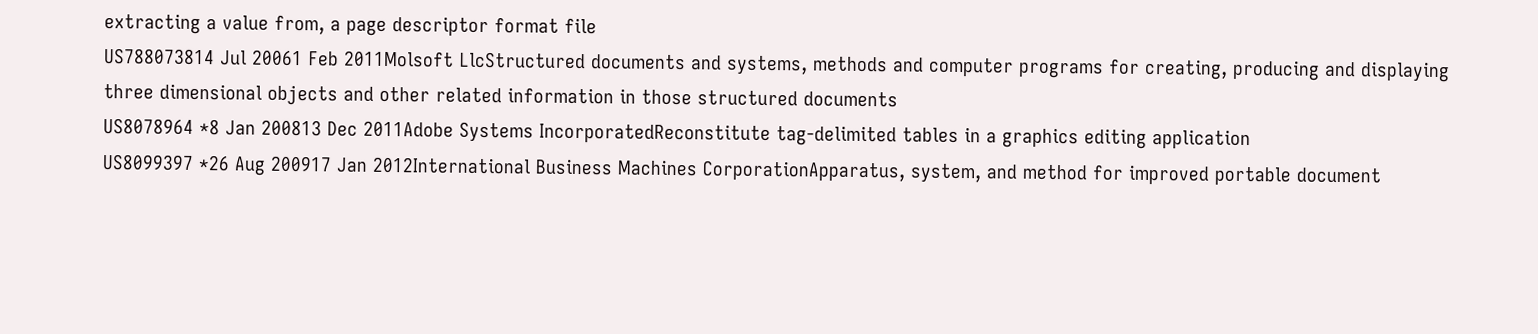extracting a value from, a page descriptor format file
US788073814 Jul 20061 Feb 2011Molsoft LlcStructured documents and systems, methods and computer programs for creating, producing and displaying three dimensional objects and other related information in those structured documents
US8078964 *8 Jan 200813 Dec 2011Adobe Systems IncorporatedReconstitute tag-delimited tables in a graphics editing application
US8099397 *26 Aug 200917 Jan 2012International Business Machines CorporationApparatus, system, and method for improved portable document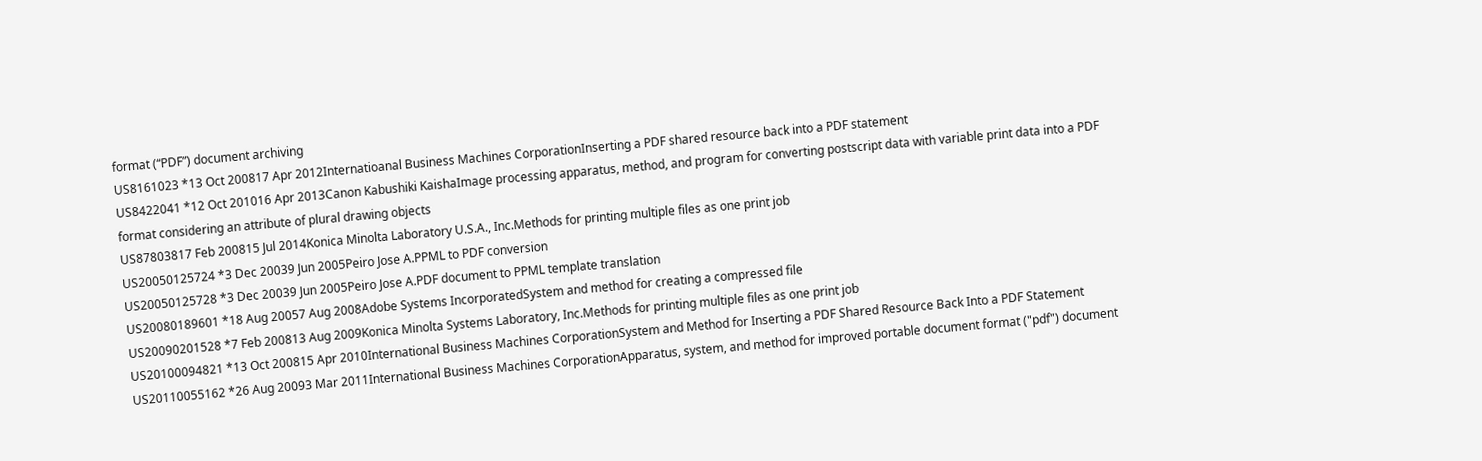format (“PDF”) document archiving
US8161023 *13 Oct 200817 Apr 2012Internatioanal Business Machines CorporationInserting a PDF shared resource back into a PDF statement
US8422041 *12 Oct 201016 Apr 2013Canon Kabushiki KaishaImage processing apparatus, method, and program for converting postscript data with variable print data into a PDF format considering an attribute of plural drawing objects
US87803817 Feb 200815 Jul 2014Konica Minolta Laboratory U.S.A., Inc.Methods for printing multiple files as one print job
US20050125724 *3 Dec 20039 Jun 2005Peiro Jose A.PPML to PDF conversion
US20050125728 *3 Dec 20039 Jun 2005Peiro Jose A.PDF document to PPML template translation
US20080189601 *18 Aug 20057 Aug 2008Adobe Systems IncorporatedSystem and method for creating a compressed file
US20090201528 *7 Feb 200813 Aug 2009Konica Minolta Systems Laboratory, Inc.Methods for printing multiple files as one print job
US20100094821 *13 Oct 200815 Apr 2010International Business Machines CorporationSystem and Method for Inserting a PDF Shared Resource Back Into a PDF Statement
US20110055162 *26 Aug 20093 Mar 2011International Business Machines CorporationApparatus, system, and method for improved portable document format ("pdf") document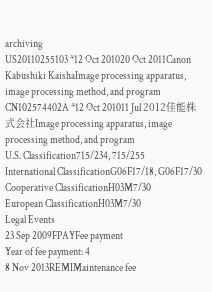archiving
US20110255103 *12 Oct 201020 Oct 2011Canon Kabushiki KaishaImage processing apparatus, image processing method, and program
CN102574402A *12 Oct 201011 Jul 2012佳能株式会社Image processing apparatus, image processing method, and program
U.S. Classification715/234, 715/255
International ClassificationG06F17/18, G06F17/30
Cooperative ClassificationH03M7/30
European ClassificationH03M7/30
Legal Events
23 Sep 2009FPAYFee payment
Year of fee payment: 4
8 Nov 2013REMIMaintenance fee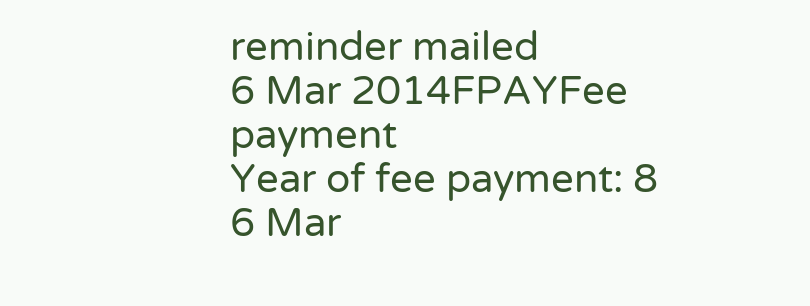reminder mailed
6 Mar 2014FPAYFee payment
Year of fee payment: 8
6 Mar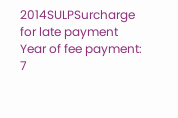2014SULPSurcharge for late payment
Year of fee payment: 7